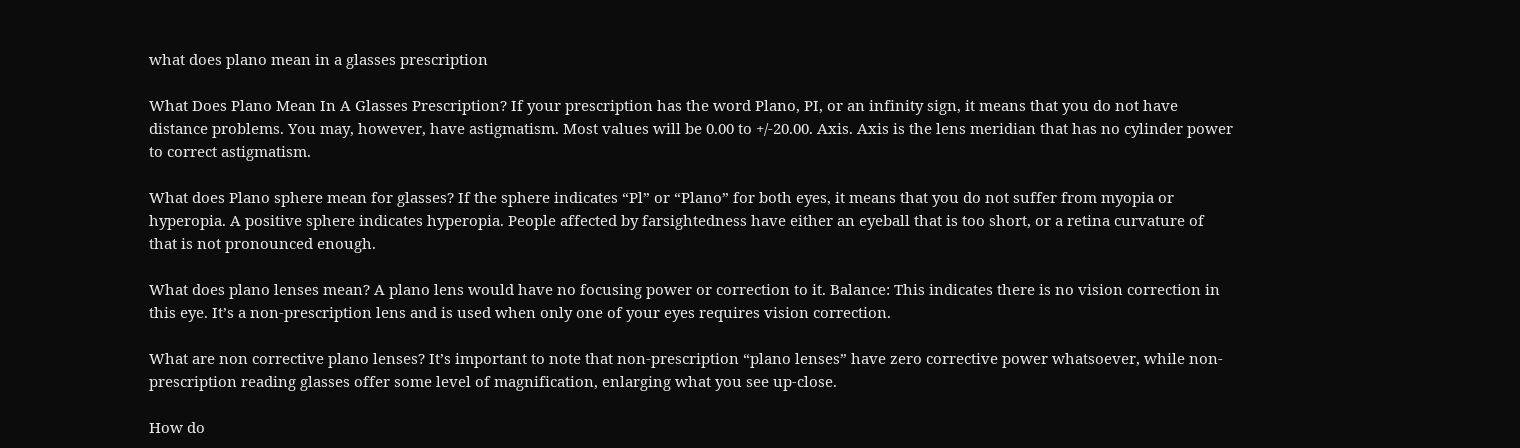what does plano mean in a glasses prescription

What Does Plano Mean In A Glasses Prescription? If your prescription has the word Plano, PI, or an infinity sign, it means that you do not have distance problems. You may, however, have astigmatism. Most values will be 0.00 to +/-20.00. Axis. Axis is the lens meridian that has no cylinder power to correct astigmatism.

What does Plano sphere mean for glasses? If the sphere indicates “Pl” or “Plano” for both eyes, it means that you do not suffer from myopia or hyperopia. A positive sphere indicates hyperopia. People affected by farsightedness have either an eyeball that is too short, or a retina curvature of that is not pronounced enough.

What does plano lenses mean? A plano lens would have no focusing power or correction to it. Balance: This indicates there is no vision correction in this eye. It’s a non-prescription lens and is used when only one of your eyes requires vision correction.

What are non corrective plano lenses? It’s important to note that non-prescription “plano lenses” have zero corrective power whatsoever, while non-prescription reading glasses offer some level of magnification, enlarging what you see up-close.

How do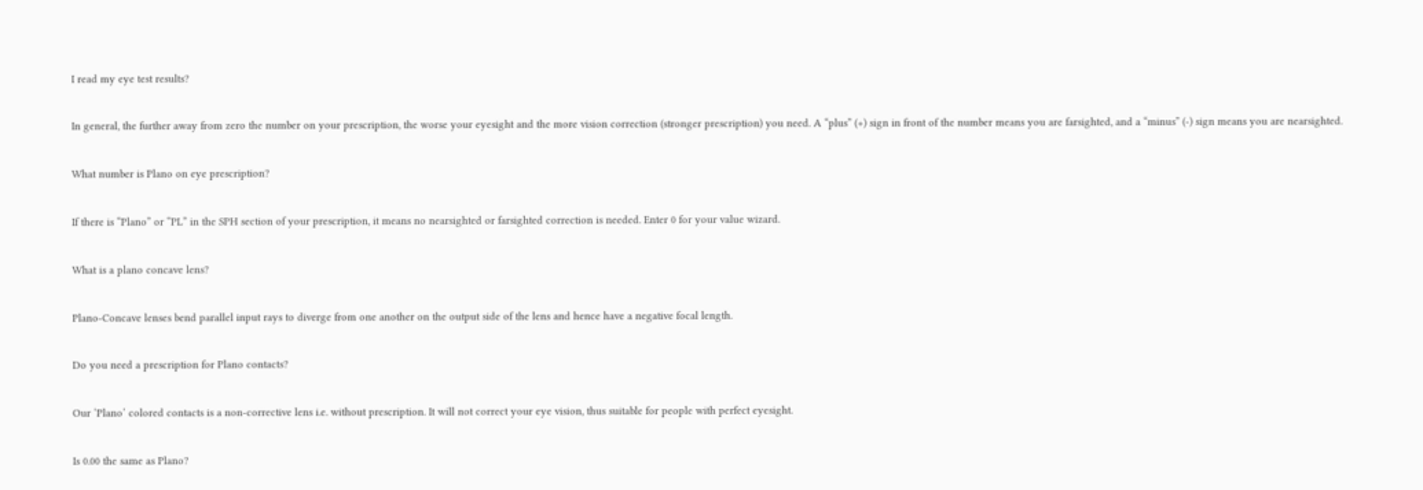I read my eye test results?

In general, the further away from zero the number on your prescription, the worse your eyesight and the more vision correction (stronger prescription) you need. A “plus” (+) sign in front of the number means you are farsighted, and a “minus” (-) sign means you are nearsighted.

What number is Plano on eye prescription?

If there is “Plano” or “PL” in the SPH section of your prescription, it means no nearsighted or farsighted correction is needed. Enter 0 for your value wizard.

What is a plano concave lens?

Plano-Concave lenses bend parallel input rays to diverge from one another on the output side of the lens and hence have a negative focal length.

Do you need a prescription for Plano contacts?

Our ‘Plano’ colored contacts is a non-corrective lens i.e. without prescription. It will not correct your eye vision, thus suitable for people with perfect eyesight.

Is 0.00 the same as Plano?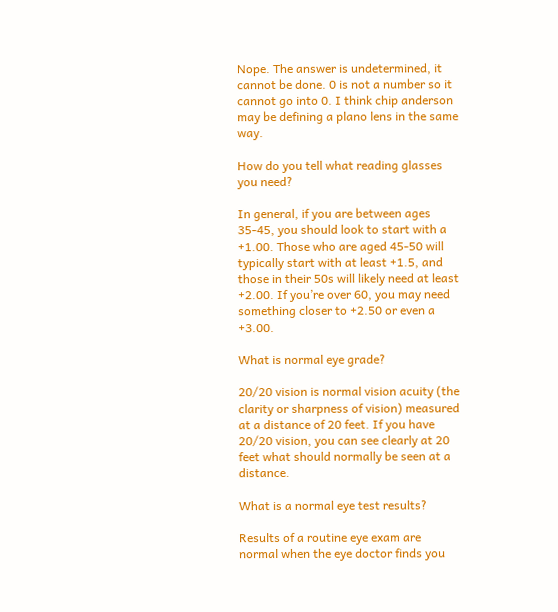Nope. The answer is undetermined, it cannot be done. 0 is not a number so it cannot go into 0. I think chip anderson may be defining a plano lens in the same way.

How do you tell what reading glasses you need?

In general, if you are between ages 35-45, you should look to start with a +1.00. Those who are aged 45-50 will typically start with at least +1.5, and those in their 50s will likely need at least +2.00. If you’re over 60, you may need something closer to +2.50 or even a +3.00.

What is normal eye grade?

20/20 vision is normal vision acuity (the clarity or sharpness of vision) measured at a distance of 20 feet. If you have 20/20 vision, you can see clearly at 20 feet what should normally be seen at a distance.

What is a normal eye test results?

Results of a routine eye exam are normal when the eye doctor finds you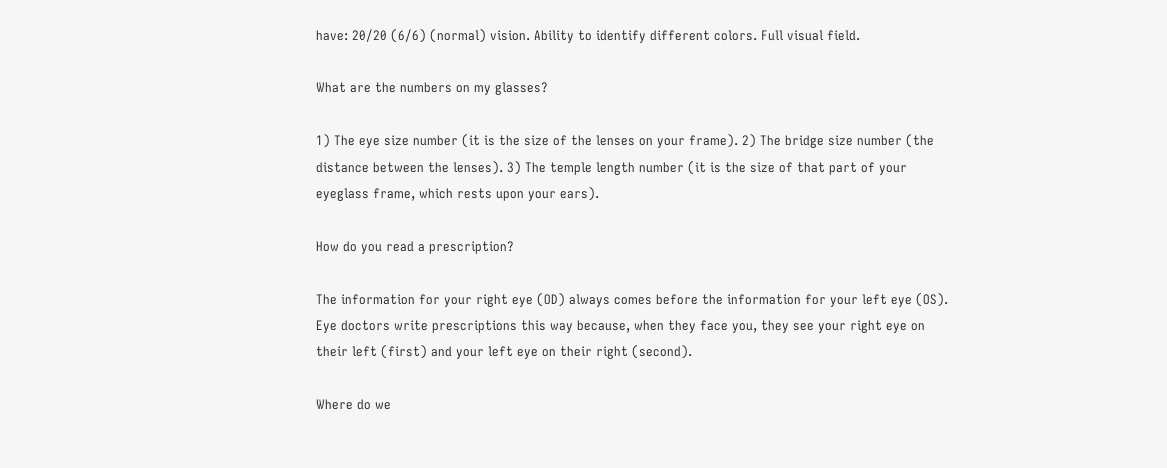have: 20/20 (6/6) (normal) vision. Ability to identify different colors. Full visual field.

What are the numbers on my glasses?

1) The eye size number (it is the size of the lenses on your frame). 2) The bridge size number (the distance between the lenses). 3) The temple length number (it is the size of that part of your eyeglass frame, which rests upon your ears).

How do you read a prescription?

The information for your right eye (OD) always comes before the information for your left eye (OS). Eye doctors write prescriptions this way because, when they face you, they see your right eye on their left (first) and your left eye on their right (second).

Where do we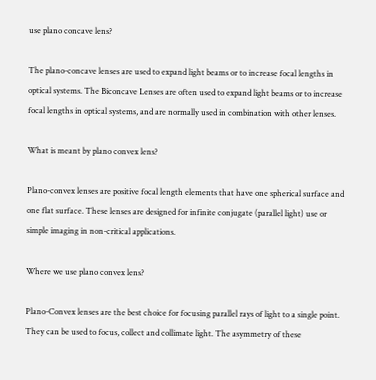use plano concave lens?

The plano-concave lenses are used to expand light beams or to increase focal lengths in optical systems. The Biconcave Lenses are often used to expand light beams or to increase focal lengths in optical systems, and are normally used in combination with other lenses.

What is meant by plano convex lens?

Plano-convex lenses are positive focal length elements that have one spherical surface and one flat surface. These lenses are designed for infinite conjugate (parallel light) use or simple imaging in non-critical applications.

Where we use plano convex lens?

Plano-Convex lenses are the best choice for focusing parallel rays of light to a single point. They can be used to focus, collect and collimate light. The asymmetry of these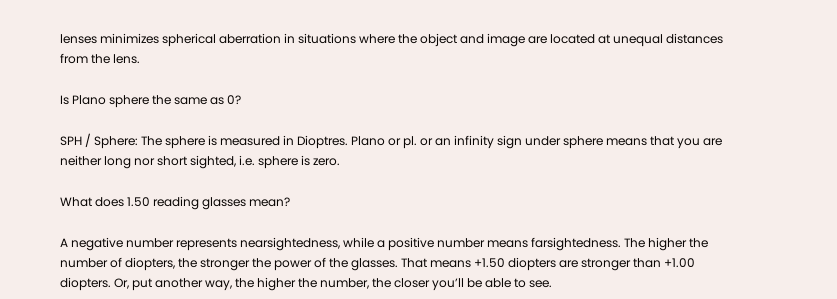lenses minimizes spherical aberration in situations where the object and image are located at unequal distances from the lens.

Is Plano sphere the same as 0?

SPH / Sphere: The sphere is measured in Dioptres. Plano or pl. or an infinity sign under sphere means that you are neither long nor short sighted, i.e. sphere is zero.

What does 1.50 reading glasses mean?

A negative number represents nearsightedness, while a positive number means farsightedness. The higher the number of diopters, the stronger the power of the glasses. That means +1.50 diopters are stronger than +1.00 diopters. Or, put another way, the higher the number, the closer you’ll be able to see.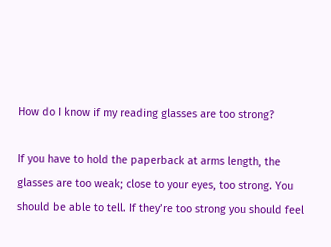How do I know if my reading glasses are too strong?

If you have to hold the paperback at arms length, the glasses are too weak; close to your eyes, too strong. You should be able to tell. If they’re too strong you should feel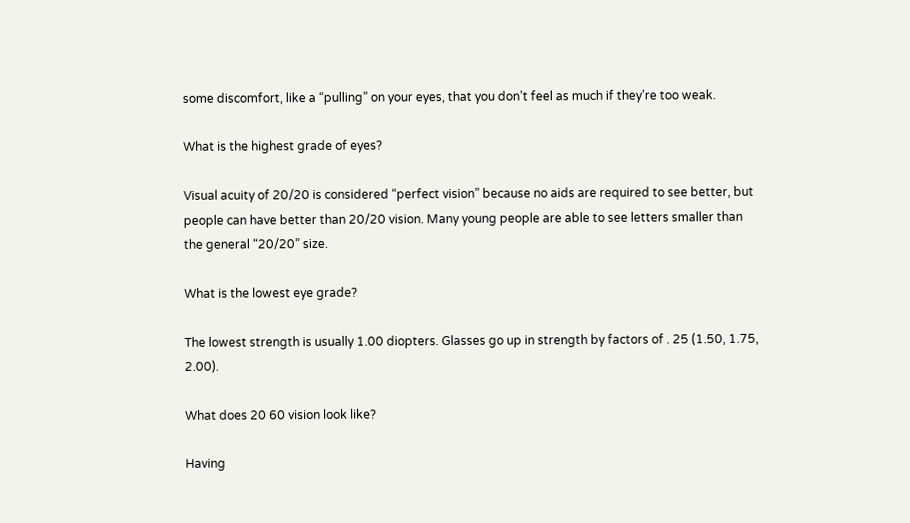some discomfort, like a “pulling” on your eyes, that you don’t feel as much if they’re too weak.

What is the highest grade of eyes?

Visual acuity of 20/20 is considered “perfect vision” because no aids are required to see better, but people can have better than 20/20 vision. Many young people are able to see letters smaller than the general “20/20” size.

What is the lowest eye grade?

The lowest strength is usually 1.00 diopters. Glasses go up in strength by factors of . 25 (1.50, 1.75, 2.00).

What does 20 60 vision look like?

Having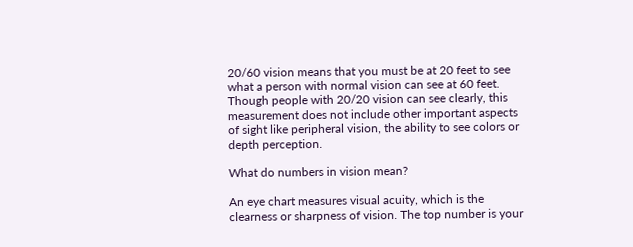20/60 vision means that you must be at 20 feet to see what a person with normal vision can see at 60 feet. Though people with 20/20 vision can see clearly, this measurement does not include other important aspects of sight like peripheral vision, the ability to see colors or depth perception.

What do numbers in vision mean?

An eye chart measures visual acuity, which is the clearness or sharpness of vision. The top number is your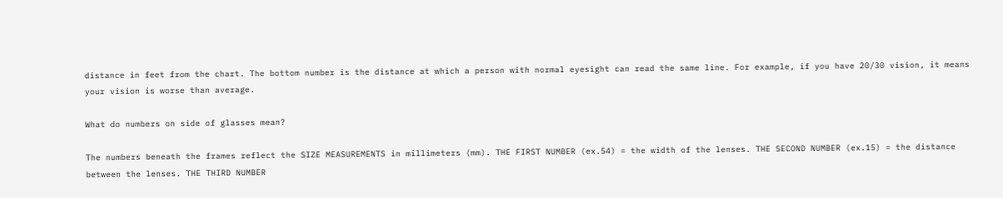distance in feet from the chart. The bottom number is the distance at which a person with normal eyesight can read the same line. For example, if you have 20/30 vision, it means your vision is worse than average.

What do numbers on side of glasses mean?

The numbers beneath the frames reflect the SIZE MEASUREMENTS in millimeters (mm). THE FIRST NUMBER (ex.54) = the width of the lenses. THE SECOND NUMBER (ex.15) = the distance between the lenses. THE THIRD NUMBER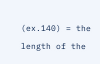(ex.140) = the length of the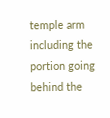temple arm including the portion going behind the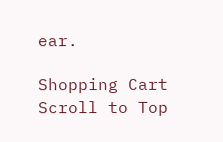ear.

Shopping Cart
Scroll to Top